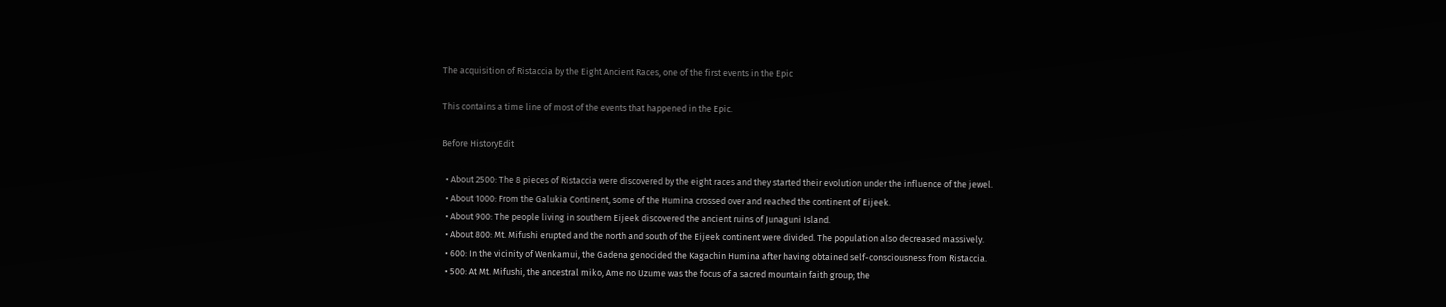The acquisition of Ristaccia by the Eight Ancient Races, one of the first events in the Epic

This contains a time line of most of the events that happened in the Epic.

Before HistoryEdit

  • About 2500: The 8 pieces of Ristaccia were discovered by the eight races and they started their evolution under the influence of the jewel.
  • About 1000: From the Galukia Continent, some of the Humina crossed over and reached the continent of Eijeek.
  • About 900: The people living in southern Eijeek discovered the ancient ruins of Junaguni Island.
  • About 800: Mt. Mifushi erupted and the north and south of the Eijeek continent were divided. The population also decreased massively.
  • 600: In the vicinity of Wenkamui, the Gadena genocided the Kagachin Humina after having obtained self-consciousness from Ristaccia.
  • 500: At Mt. Mifushi, the ancestral miko, Ame no Uzume was the focus of a sacred mountain faith group; the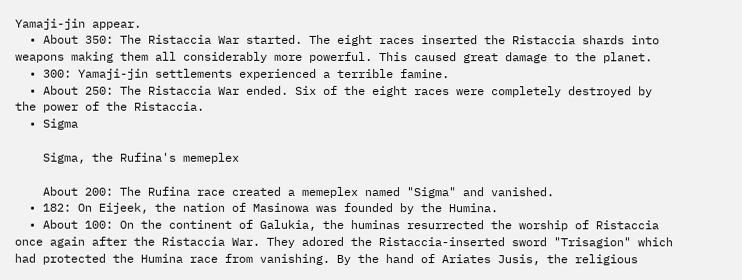Yamaji-jin appear.
  • About 350: The Ristaccia War started. The eight races inserted the Ristaccia shards into weapons making them all considerably more powerful. This caused great damage to the planet.
  • 300: Yamaji-jin settlements experienced a terrible famine.
  • About 250: The Ristaccia War ended. Six of the eight races were completely destroyed by the power of the Ristaccia.
  • Sigma

    Sigma, the Rufina's memeplex

    About 200: The Rufina race created a memeplex named "Sigma" and vanished.
  • 182: On Eijeek, the nation of Masinowa was founded by the Humina.
  • About 100: On the continent of Galukia, the huminas resurrected the worship of Ristaccia once again after the Ristaccia War. They adored the Ristaccia-inserted sword "Trisagion" which had protected the Humina race from vanishing. By the hand of Ariates Jusis, the religious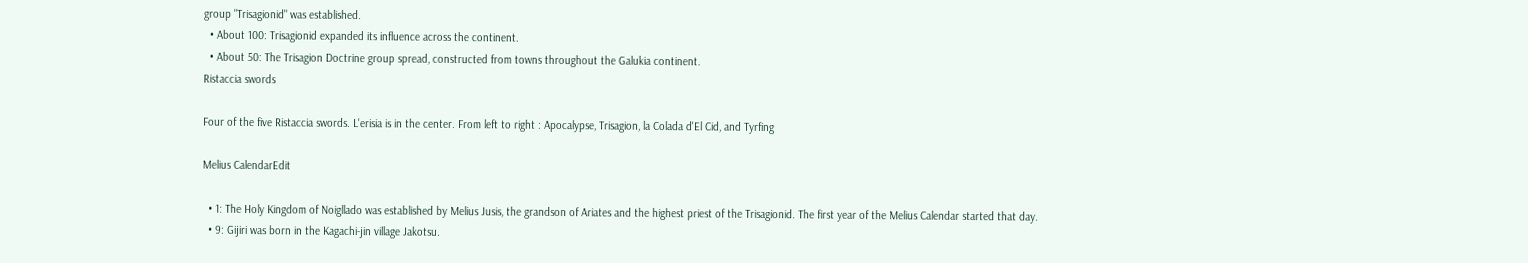group "Trisagionid" was established.
  • About 100: Trisagionid expanded its influence across the continent.
  • About 50: The Trisagion Doctrine group spread, constructed from towns throughout the Galukia continent.
Ristaccia swords

Four of the five Ristaccia swords. L'erisia is in the center. From left to right : Apocalypse, Trisagion, la Colada d'El Cid, and Tyrfing

Melius CalendarEdit

  • 1: The Holy Kingdom of Noigllado was established by Melius Jusis, the grandson of Ariates and the highest priest of the Trisagionid. The first year of the Melius Calendar started that day.
  • 9: Gijiri was born in the Kagachi-jin village Jakotsu.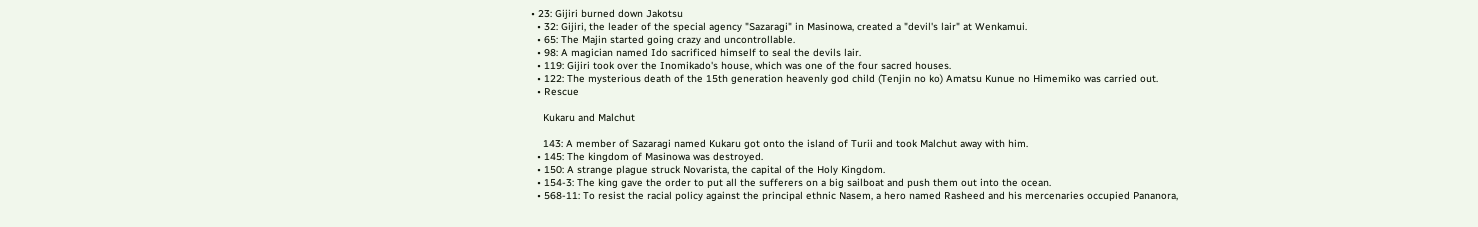• 23: Gijiri burned down Jakotsu
  • 32: Gijiri, the leader of the special agency "Sazaragi" in Masinowa, created a "devil's lair" at Wenkamui.
  • 65: The Majin started going crazy and uncontrollable.
  • 98: A magician named Ido sacrificed himself to seal the devils lair.
  • 119: Gijiri took over the Inomikado's house, which was one of the four sacred houses.
  • 122: The mysterious death of the 15th generation heavenly god child (Tenjin no ko) Amatsu Kunue no Himemiko was carried out.
  • Rescue

    Kukaru and Malchut

    143: A member of Sazaragi named Kukaru got onto the island of Turii and took Malchut away with him.
  • 145: The kingdom of Masinowa was destroyed.
  • 150: A strange plague struck Novarista, the capital of the Holy Kingdom.
  • 154-3: The king gave the order to put all the sufferers on a big sailboat and push them out into the ocean.
  • 568-11: To resist the racial policy against the principal ethnic Nasem, a hero named Rasheed and his mercenaries occupied Pananora,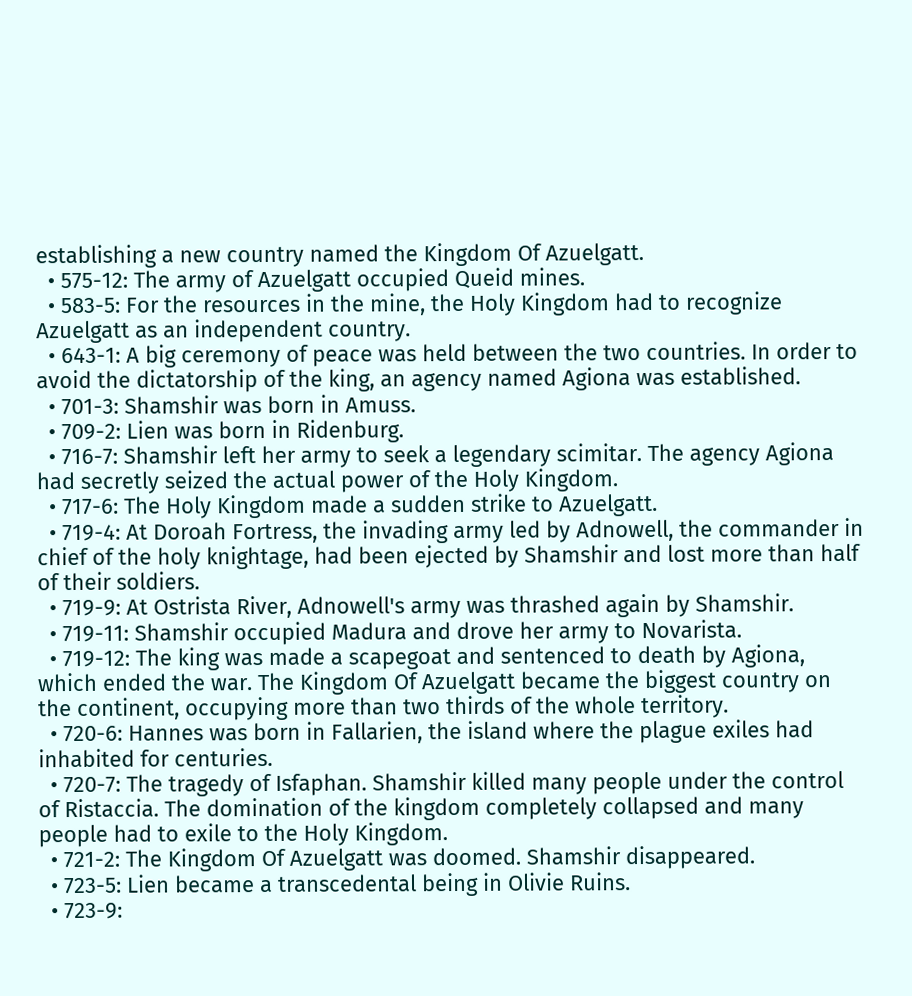establishing a new country named the Kingdom Of Azuelgatt.
  • 575-12: The army of Azuelgatt occupied Queid mines.
  • 583-5: For the resources in the mine, the Holy Kingdom had to recognize Azuelgatt as an independent country.
  • 643-1: A big ceremony of peace was held between the two countries. In order to avoid the dictatorship of the king, an agency named Agiona was established.
  • 701-3: Shamshir was born in Amuss.
  • 709-2: Lien was born in Ridenburg.
  • 716-7: Shamshir left her army to seek a legendary scimitar. The agency Agiona had secretly seized the actual power of the Holy Kingdom.
  • 717-6: The Holy Kingdom made a sudden strike to Azuelgatt.
  • 719-4: At Doroah Fortress, the invading army led by Adnowell, the commander in chief of the holy knightage, had been ejected by Shamshir and lost more than half of their soldiers.
  • 719-9: At Ostrista River, Adnowell's army was thrashed again by Shamshir.
  • 719-11: Shamshir occupied Madura and drove her army to Novarista.
  • 719-12: The king was made a scapegoat and sentenced to death by Agiona, which ended the war. The Kingdom Of Azuelgatt became the biggest country on the continent, occupying more than two thirds of the whole territory.
  • 720-6: Hannes was born in Fallarien, the island where the plague exiles had inhabited for centuries.
  • 720-7: The tragedy of Isfaphan. Shamshir killed many people under the control of Ristaccia. The domination of the kingdom completely collapsed and many people had to exile to the Holy Kingdom.
  • 721-2: The Kingdom Of Azuelgatt was doomed. Shamshir disappeared.
  • 723-5: Lien became a transcedental being in Olivie Ruins.
  • 723-9: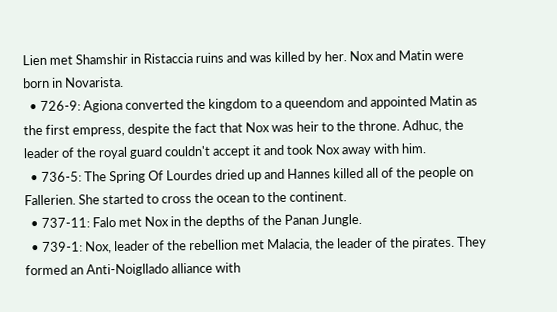Lien met Shamshir in Ristaccia ruins and was killed by her. Nox and Matin were born in Novarista.
  • 726-9: Agiona converted the kingdom to a queendom and appointed Matin as the first empress, despite the fact that Nox was heir to the throne. Adhuc, the leader of the royal guard couldn't accept it and took Nox away with him.
  • 736-5: The Spring Of Lourdes dried up and Hannes killed all of the people on Fallerien. She started to cross the ocean to the continent.
  • 737-11: Falo met Nox in the depths of the Panan Jungle.
  • 739-1: Nox, leader of the rebellion met Malacia, the leader of the pirates. They formed an Anti-Noigllado alliance with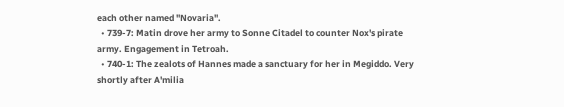each other named "Novaria".
  • 739-7: Matin drove her army to Sonne Citadel to counter Nox's pirate army. Engagement in Tetroah.
  • 740-1: The zealots of Hannes made a sanctuary for her in Megiddo. Very shortly after A'milia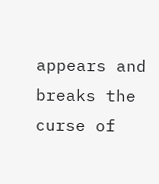appears and breaks the curse of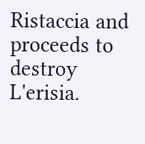Ristaccia and proceeds to destroy L'erisia.